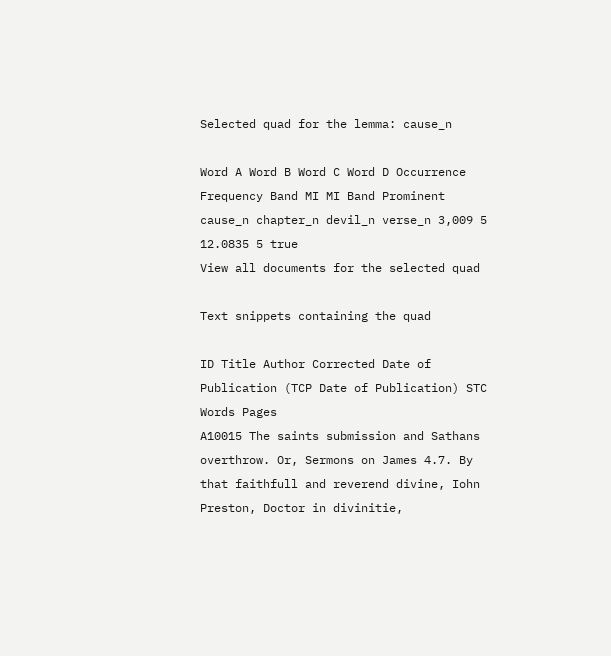Selected quad for the lemma: cause_n

Word A Word B Word C Word D Occurrence Frequency Band MI MI Band Prominent
cause_n chapter_n devil_n verse_n 3,009 5 12.0835 5 true
View all documents for the selected quad

Text snippets containing the quad

ID Title Author Corrected Date of Publication (TCP Date of Publication) STC Words Pages
A10015 The saints submission and Sathans overthrow. Or, Sermons on James 4.7. By that faithfull and reverend divine, Iohn Preston, Doctor in divinitie,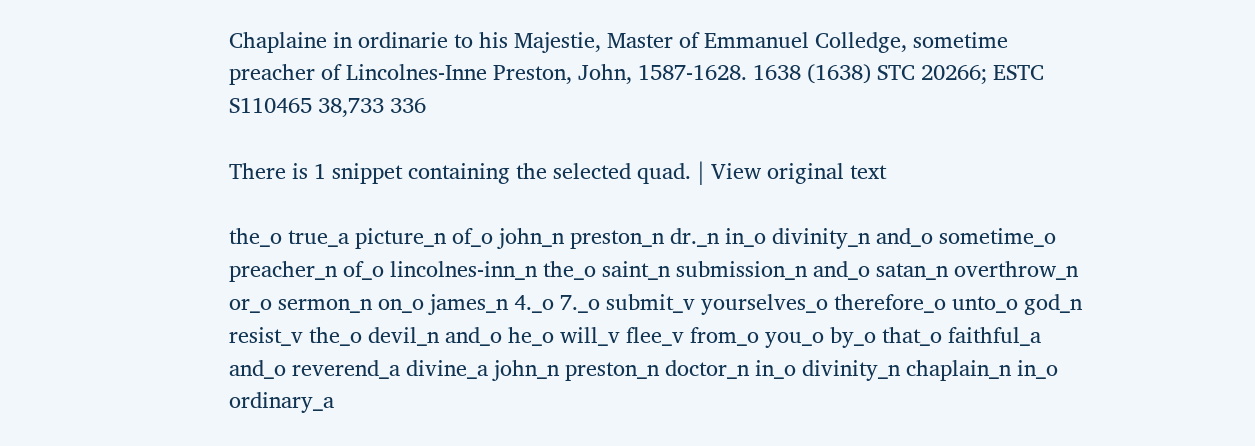Chaplaine in ordinarie to his Majestie, Master of Emmanuel Colledge, sometime preacher of Lincolnes-Inne Preston, John, 1587-1628. 1638 (1638) STC 20266; ESTC S110465 38,733 336

There is 1 snippet containing the selected quad. | View original text

the_o true_a picture_n of_o john_n preston_n dr._n in_o divinity_n and_o sometime_o preacher_n of_o lincolnes-inn_n the_o saint_n submission_n and_o satan_n overthrow_n or_o sermon_n on_o james_n 4._o 7._o submit_v yourselves_o therefore_o unto_o god_n resist_v the_o devil_n and_o he_o will_v flee_v from_o you_o by_o that_o faithful_a and_o reverend_a divine_a john_n preston_n doctor_n in_o divinity_n chaplain_n in_o ordinary_a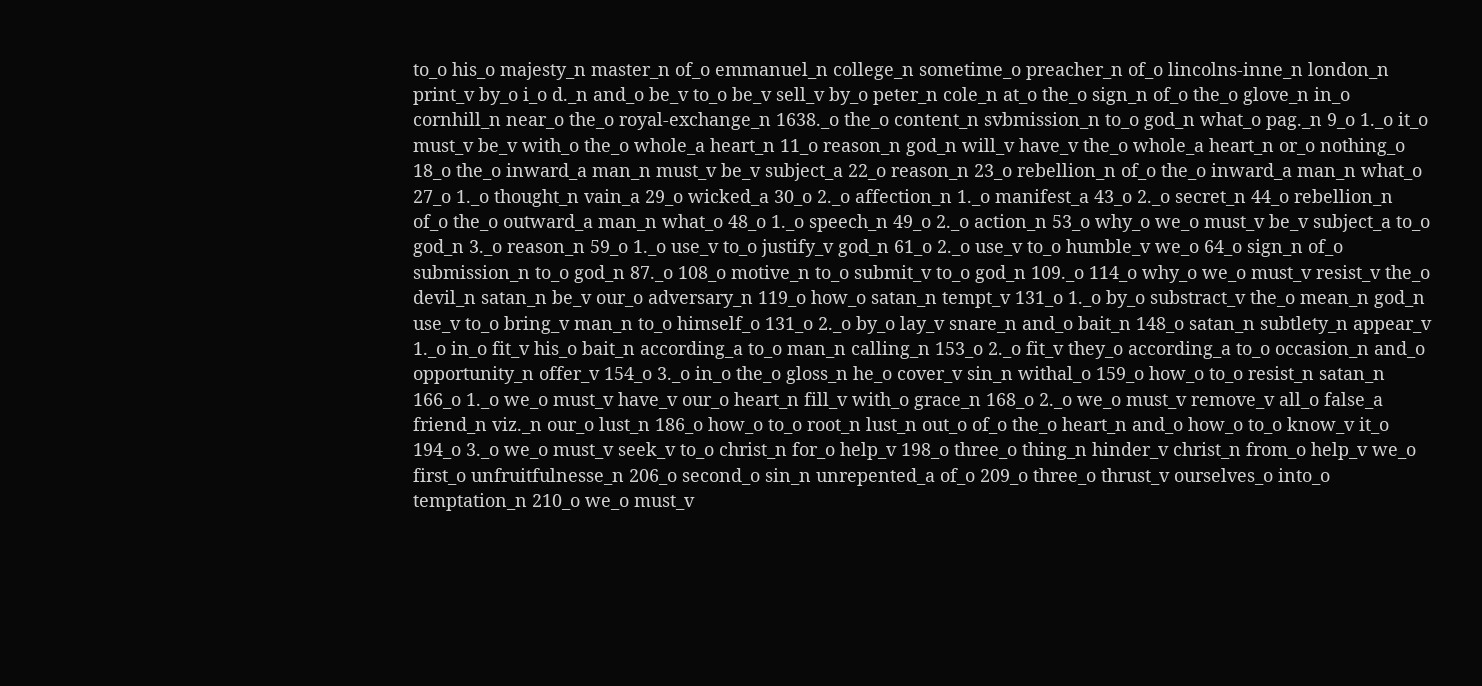to_o his_o majesty_n master_n of_o emmanuel_n college_n sometime_o preacher_n of_o lincolns-inne_n london_n print_v by_o i_o d._n and_o be_v to_o be_v sell_v by_o peter_n cole_n at_o the_o sign_n of_o the_o glove_n in_o cornhill_n near_o the_o royal-exchange_n 1638._o the_o content_n svbmission_n to_o god_n what_o pag._n 9_o 1._o it_o must_v be_v with_o the_o whole_a heart_n 11_o reason_n god_n will_v have_v the_o whole_a heart_n or_o nothing_o 18_o the_o inward_a man_n must_v be_v subject_a 22_o reason_n 23_o rebellion_n of_o the_o inward_a man_n what_o 27_o 1._o thought_n vain_a 29_o wicked_a 30_o 2._o affection_n 1._o manifest_a 43_o 2._o secret_n 44_o rebellion_n of_o the_o outward_a man_n what_o 48_o 1._o speech_n 49_o 2._o action_n 53_o why_o we_o must_v be_v subject_a to_o god_n 3._o reason_n 59_o 1._o use_v to_o justify_v god_n 61_o 2._o use_v to_o humble_v we_o 64_o sign_n of_o submission_n to_o god_n 87._o 108_o motive_n to_o submit_v to_o god_n 109._o 114_o why_o we_o must_v resist_v the_o devil_n satan_n be_v our_o adversary_n 119_o how_o satan_n tempt_v 131_o 1._o by_o substract_v the_o mean_n god_n use_v to_o bring_v man_n to_o himself_o 131_o 2._o by_o lay_v snare_n and_o bait_n 148_o satan_n subtlety_n appear_v 1._o in_o fit_v his_o bait_n according_a to_o man_n calling_n 153_o 2._o fit_v they_o according_a to_o occasion_n and_o opportunity_n offer_v 154_o 3._o in_o the_o gloss_n he_o cover_v sin_n withal_o 159_o how_o to_o resist_n satan_n 166_o 1._o we_o must_v have_v our_o heart_n fill_v with_o grace_n 168_o 2._o we_o must_v remove_v all_o false_a friend_n viz._n our_o lust_n 186_o how_o to_o root_n lust_n out_o of_o the_o heart_n and_o how_o to_o know_v it_o 194_o 3._o we_o must_v seek_v to_o christ_n for_o help_v 198_o three_o thing_n hinder_v christ_n from_o help_v we_o first_o unfruitfulnesse_n 206_o second_o sin_n unrepented_a of_o 209_o three_o thrust_v ourselves_o into_o temptation_n 210_o we_o must_v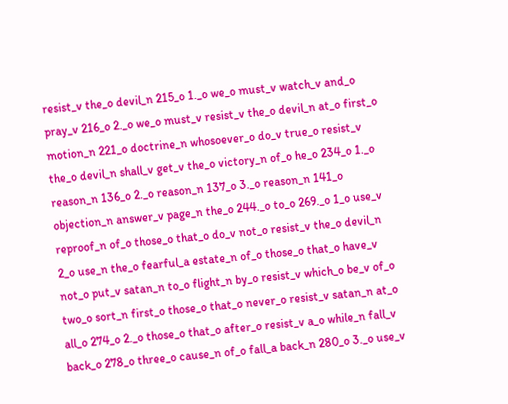resist_v the_o devil_n 215_o 1._o we_o must_v watch_v and_o pray_v 216_o 2._o we_o must_v resist_v the_o devil_n at_o first_o motion_n 221_o doctrine_n whosoever_o do_v true_o resist_v the_o devil_n shall_v get_v the_o victory_n of_o he_o 234_o 1._o reason_n 136_o 2._o reason_n 137_o 3._o reason_n 141_o objection_n answer_v page_n the_o 244._o to_o 269._o 1_o use_v reproof_n of_o those_o that_o do_v not_o resist_v the_o devil_n 2_o use_n the_o fearful_a estate_n of_o those_o that_o have_v not_o put_v satan_n to_o flight_n by_o resist_v which_o be_v of_o two_o sort_n first_o those_o that_o never_o resist_v satan_n at_o all_o 274_o 2._o those_o that_o after_o resist_v a_o while_n fall_v back_o 278_o three_o cause_n of_o fall_a back_n 280_o 3._o use_v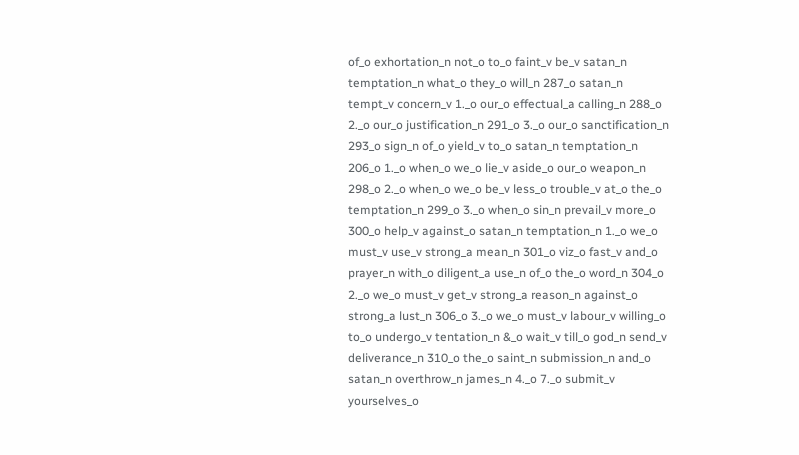of_o exhortation_n not_o to_o faint_v be_v satan_n temptation_n what_o they_o will_n 287_o satan_n tempt_v concern_v 1._o our_o effectual_a calling_n 288_o 2._o our_o justification_n 291_o 3._o our_o sanctification_n 293_o sign_n of_o yield_v to_o satan_n temptation_n 206_o 1._o when_o we_o lie_v aside_o our_o weapon_n 298_o 2._o when_o we_o be_v less_o trouble_v at_o the_o temptation_n 299_o 3._o when_o sin_n prevail_v more_o 300_o help_v against_o satan_n temptation_n 1._o we_o must_v use_v strong_a mean_n 301_o viz_o fast_v and_o prayer_n with_o diligent_a use_n of_o the_o word_n 304_o 2._o we_o must_v get_v strong_a reason_n against_o strong_a lust_n 306_o 3._o we_o must_v labour_v willing_o to_o undergo_v tentation_n &_o wait_v till_o god_n send_v deliverance_n 310_o the_o saint_n submission_n and_o satan_n overthrow_n james_n 4._o 7._o submit_v yourselves_o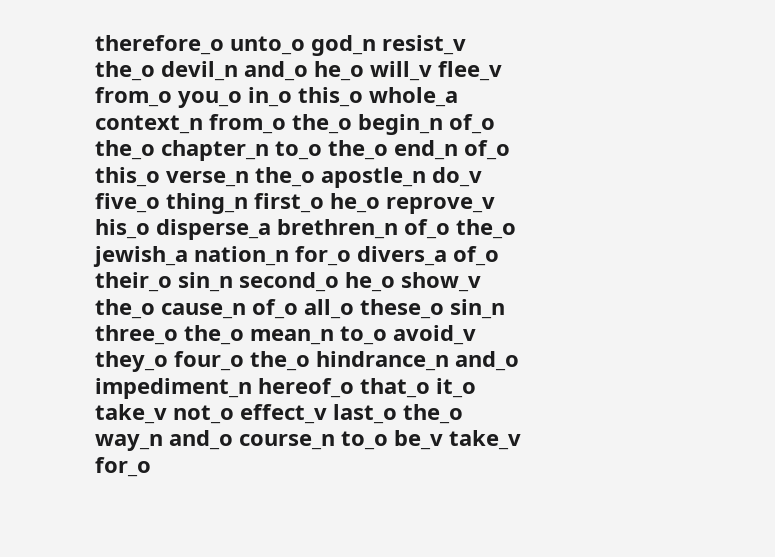therefore_o unto_o god_n resist_v the_o devil_n and_o he_o will_v flee_v from_o you_o in_o this_o whole_a context_n from_o the_o begin_n of_o the_o chapter_n to_o the_o end_n of_o this_o verse_n the_o apostle_n do_v five_o thing_n first_o he_o reprove_v his_o disperse_a brethren_n of_o the_o jewish_a nation_n for_o divers_a of_o their_o sin_n second_o he_o show_v the_o cause_n of_o all_o these_o sin_n three_o the_o mean_n to_o avoid_v they_o four_o the_o hindrance_n and_o impediment_n hereof_o that_o it_o take_v not_o effect_v last_o the_o way_n and_o course_n to_o be_v take_v for_o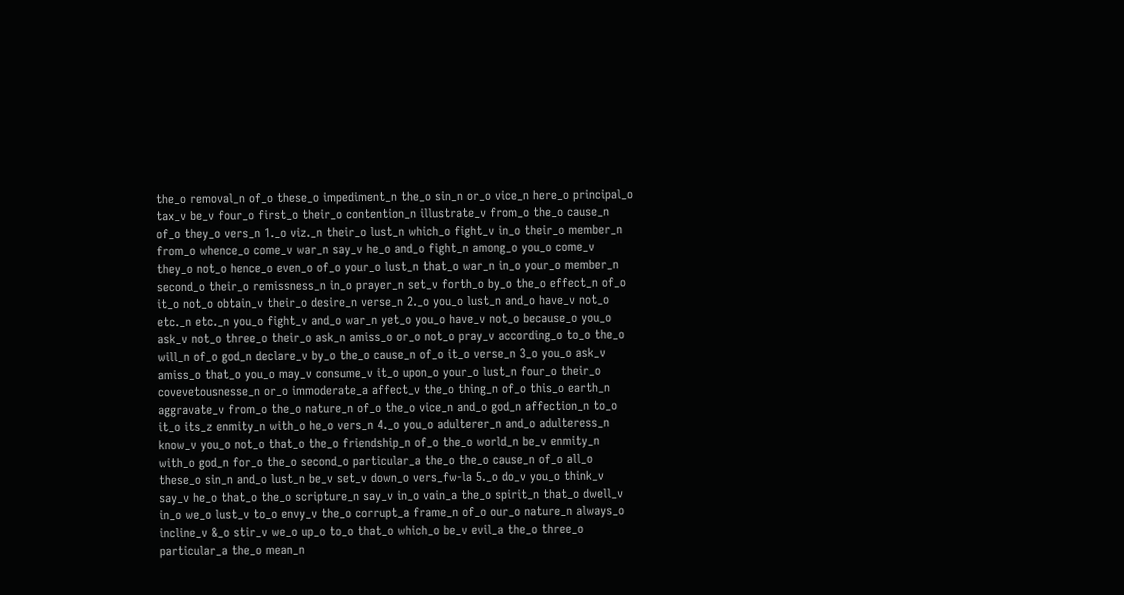the_o removal_n of_o these_o impediment_n the_o sin_n or_o vice_n here_o principal_o tax_v be_v four_o first_o their_o contention_n illustrate_v from_o the_o cause_n of_o they_o vers_n 1._o viz._n their_o lust_n which_o fight_v in_o their_o member_n from_o whence_o come_v war_n say_v he_o and_o fight_n among_o you_o come_v they_o not_o hence_o even_o of_o your_o lust_n that_o war_n in_o your_o member_n second_o their_o remissness_n in_o prayer_n set_v forth_o by_o the_o effect_n of_o it_o not_o obtain_v their_o desire_n verse_n 2._o you_o lust_n and_o have_v not_o etc._n etc._n you_o fight_v and_o war_n yet_o you_o have_v not_o because_o you_o ask_v not_o three_o their_o ask_n amiss_o or_o not_o pray_v according_o to_o the_o will_n of_o god_n declare_v by_o the_o cause_n of_o it_o verse_n 3_o you_o ask_v amiss_o that_o you_o may_v consume_v it_o upon_o your_o lust_n four_o their_o covevetousnesse_n or_o immoderate_a affect_v the_o thing_n of_o this_o earth_n aggravate_v from_o the_o nature_n of_o the_o vice_n and_o god_n affection_n to_o it_o its_z enmity_n with_o he_o vers_n 4._o you_o adulterer_n and_o adulteress_n know_v you_o not_o that_o the_o friendship_n of_o the_o world_n be_v enmity_n with_o god_n for_o the_o second_o particular_a the_o the_o cause_n of_o all_o these_o sin_n and_o lust_n be_v set_v down_o vers_fw-la 5._o do_v you_o think_v say_v he_o that_o the_o scripture_n say_v in_o vain_a the_o spirit_n that_o dwell_v in_o we_o lust_v to_o envy_v the_o corrupt_a frame_n of_o our_o nature_n always_o incline_v &_o stir_v we_o up_o to_o that_o which_o be_v evil_a the_o three_o particular_a the_o mean_n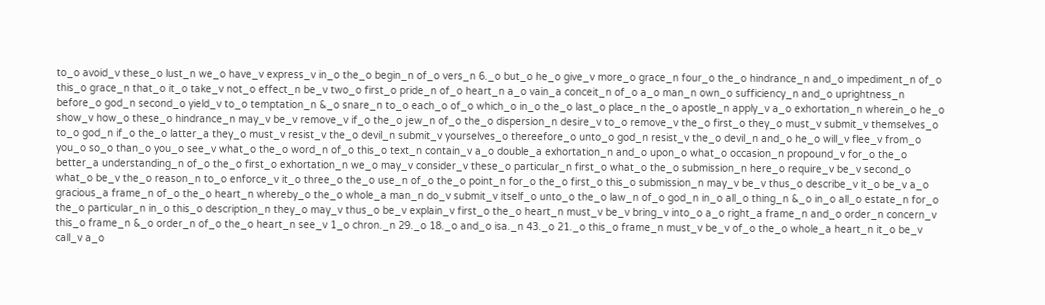to_o avoid_v these_o lust_n we_o have_v express_v in_o the_o begin_n of_o vers_n 6._o but_o he_o give_v more_o grace_n four_o the_o hindrance_n and_o impediment_n of_o this_o grace_n that_o it_o take_v not_o effect_n be_v two_o first_o pride_n of_o heart_n a_o vain_a conceit_n of_o a_o man_n own_o sufficiency_n and_o uprightness_n before_o god_n second_o yield_v to_o temptation_n &_o snare_n to_o each_o of_o which_o in_o the_o last_o place_n the_o apostle_n apply_v a_o exhortation_n wherein_o he_o show_v how_o these_o hindrance_n may_v be_v remove_v if_o the_o jew_n of_o the_o dispersion_n desire_v to_o remove_v the_o first_o they_o must_v submit_v themselves_o to_o god_n if_o the_o latter_a they_o must_v resist_v the_o devil_n submit_v yourselves_o thereefore_o unto_o god_n resist_v the_o devil_n and_o he_o will_v flee_v from_o you_o so_o than_o you_o see_v what_o the_o word_n of_o this_o text_n contain_v a_o double_a exhortation_n and_o upon_o what_o occasion_n propound_v for_o the_o better_a understanding_n of_o the_o first_o exhortation_n we_o may_v consider_v these_o particular_n first_o what_o the_o submission_n here_o require_v be_v second_o what_o be_v the_o reason_n to_o enforce_v it_o three_o the_o use_n of_o the_o point_n for_o the_o first_o this_o submission_n may_v be_v thus_o describe_v it_o be_v a_o gracious_a frame_n of_o the_o heart_n whereby_o the_o whole_a man_n do_v submit_v itself_o unto_o the_o law_n of_o god_n in_o all_o thing_n &_o in_o all_o estate_n for_o the_o particular_n in_o this_o description_n they_o may_v thus_o be_v explain_v first_o the_o heart_n must_v be_v bring_v into_o a_o right_a frame_n and_o order_n concern_v this_o frame_n &_o order_n of_o the_o heart_n see_v 1_o chron._n 29._o 18._o and_o isa._n 43._o 21._o this_o frame_n must_v be_v of_o the_o whole_a heart_n it_o be_v call_v a_o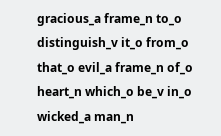gracious_a frame_n to_o distinguish_v it_o from_o that_o evil_a frame_n of_o heart_n which_o be_v in_o wicked_a man_n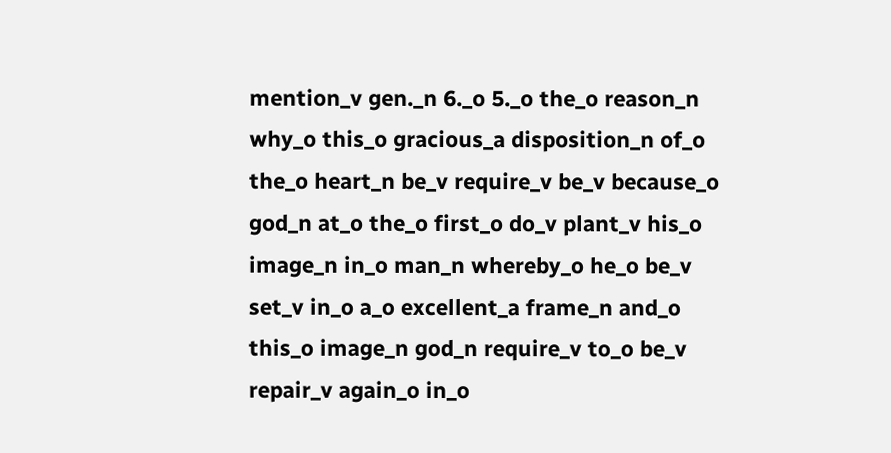mention_v gen._n 6._o 5._o the_o reason_n why_o this_o gracious_a disposition_n of_o the_o heart_n be_v require_v be_v because_o god_n at_o the_o first_o do_v plant_v his_o image_n in_o man_n whereby_o he_o be_v set_v in_o a_o excellent_a frame_n and_o this_o image_n god_n require_v to_o be_v repair_v again_o in_o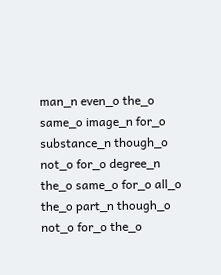man_n even_o the_o same_o image_n for_o substance_n though_o not_o for_o degree_n the_o same_o for_o all_o the_o part_n though_o not_o for_o the_o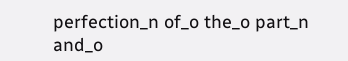perfection_n of_o the_o part_n and_o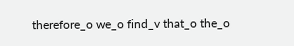therefore_o we_o find_v that_o the_o